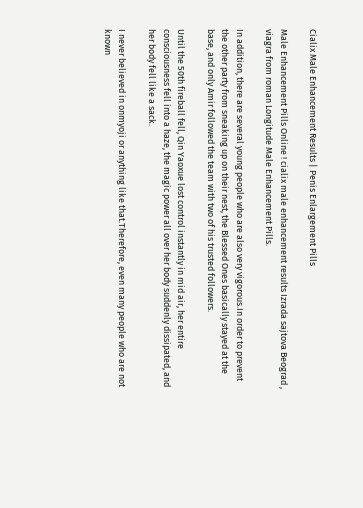Cialix Male Enhancement Results | Penis Enlargement Pills

Male Enhancement Pills Online ! cialix male enhancement results Izrada sajtova Beograd , viagra from roman Longitude Male Enhancement Pills.

In addition, there are several young people who are also very vigorous.In order to prevent the other party from sneaking up on their nest, the Blessed Ones basically stayed at the base, and only Amir followed the team with two of his trusted followers.

Until the 50th fireball fell, Qin Yaoxue lost control instantly in mid air, her entire consciousness fell into a haze, the magic power all over her body suddenly dissipated, and her body fell like a sack.

I never believed in onmyoji or anything like that.Therefore, even many people who are not known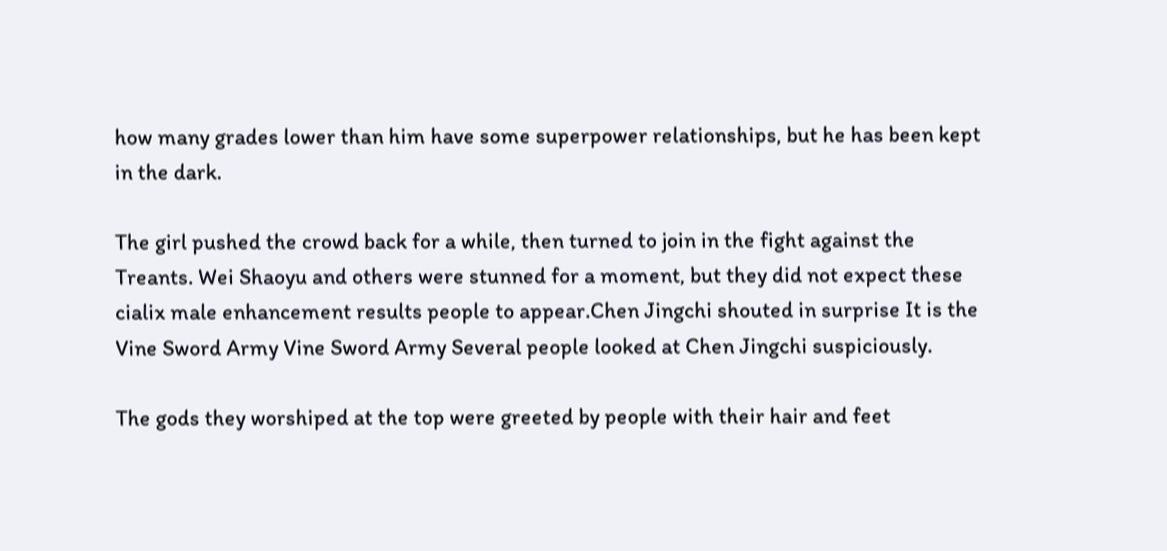how many grades lower than him have some superpower relationships, but he has been kept in the dark.

The girl pushed the crowd back for a while, then turned to join in the fight against the Treants. Wei Shaoyu and others were stunned for a moment, but they did not expect these cialix male enhancement results people to appear.Chen Jingchi shouted in surprise It is the Vine Sword Army Vine Sword Army Several people looked at Chen Jingchi suspiciously.

The gods they worshiped at the top were greeted by people with their hair and feet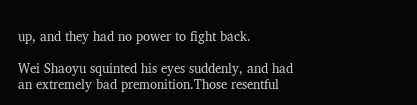up, and they had no power to fight back.

Wei Shaoyu squinted his eyes suddenly, and had an extremely bad premonition.Those resentful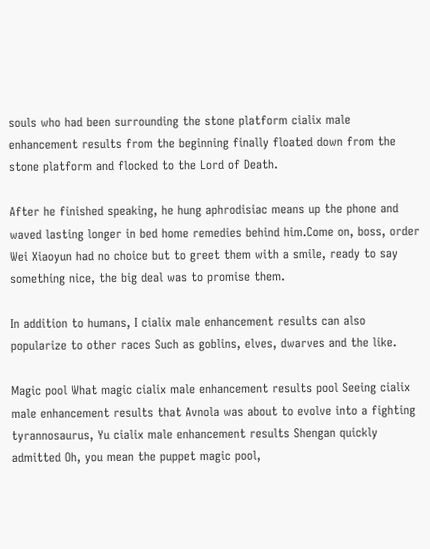souls who had been surrounding the stone platform cialix male enhancement results from the beginning finally floated down from the stone platform and flocked to the Lord of Death.

After he finished speaking, he hung aphrodisiac means up the phone and waved lasting longer in bed home remedies behind him.Come on, boss, order Wei Xiaoyun had no choice but to greet them with a smile, ready to say something nice, the big deal was to promise them.

In addition to humans, I cialix male enhancement results can also popularize to other races Such as goblins, elves, dwarves and the like.

Magic pool What magic cialix male enhancement results pool Seeing cialix male enhancement results that Avnola was about to evolve into a fighting tyrannosaurus, Yu cialix male enhancement results Shengan quickly admitted Oh, you mean the puppet magic pool,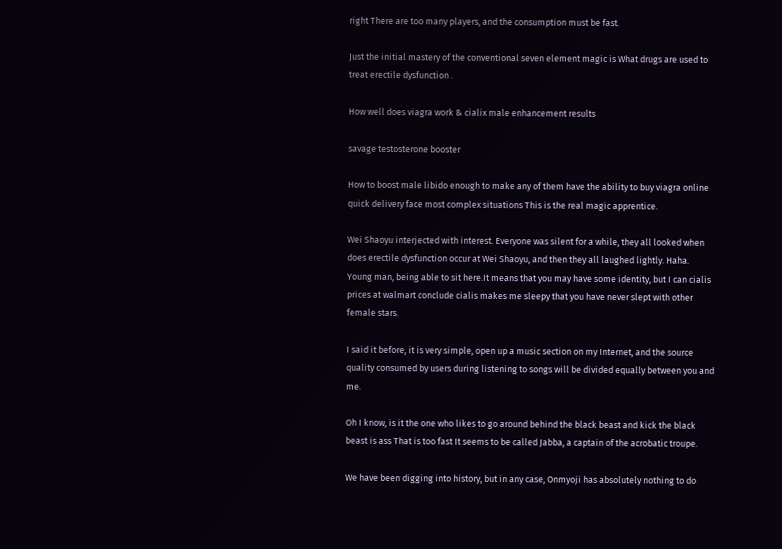right There are too many players, and the consumption must be fast.

Just the initial mastery of the conventional seven element magic is What drugs are used to treat erectile dysfunction .

How well does viagra work & cialix male enhancement results

savage testosterone booster

How to boost male libido enough to make any of them have the ability to buy viagra online quick delivery face most complex situations This is the real magic apprentice.

Wei Shaoyu interjected with interest. Everyone was silent for a while, they all looked when does erectile dysfunction occur at Wei Shaoyu, and then they all laughed lightly. Haha. Young man, being able to sit here.It means that you may have some identity, but I can cialis prices at walmart conclude cialis makes me sleepy that you have never slept with other female stars.

I said it before, it is very simple, open up a music section on my Internet, and the source quality consumed by users during listening to songs will be divided equally between you and me.

Oh I know, is it the one who likes to go around behind the black beast and kick the black beast is ass That is too fast It seems to be called Jabba, a captain of the acrobatic troupe.

We have been digging into history, but in any case, Onmyoji has absolutely nothing to do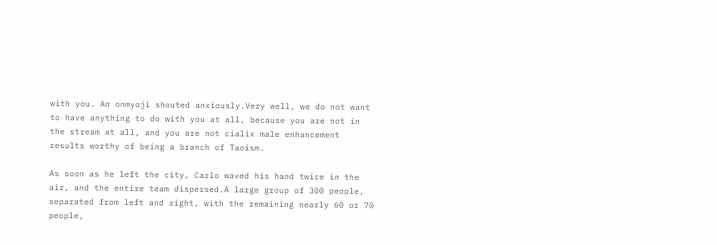with you. An onmyoji shouted anxiously.Very well, we do not want to have anything to do with you at all, because you are not in the stream at all, and you are not cialix male enhancement results worthy of being a branch of Taoism.

As soon as he left the city, Carlo waved his hand twice in the air, and the entire team dispersed.A large group of 300 people, separated from left and right, with the remaining nearly 60 or 70 people,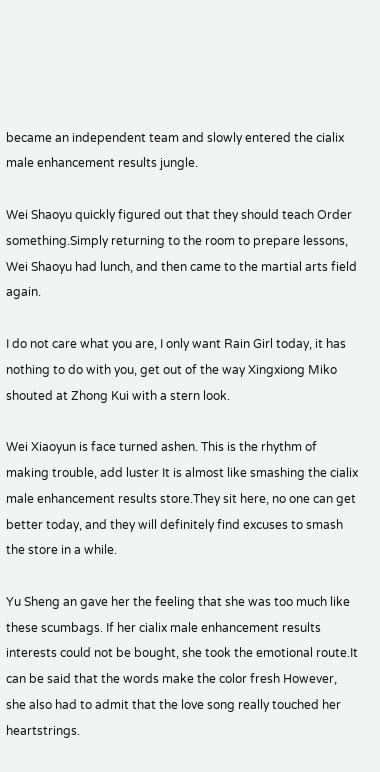became an independent team and slowly entered the cialix male enhancement results jungle.

Wei Shaoyu quickly figured out that they should teach Order something.Simply returning to the room to prepare lessons, Wei Shaoyu had lunch, and then came to the martial arts field again.

I do not care what you are, I only want Rain Girl today, it has nothing to do with you, get out of the way Xingxiong Miko shouted at Zhong Kui with a stern look.

Wei Xiaoyun is face turned ashen. This is the rhythm of making trouble, add luster It is almost like smashing the cialix male enhancement results store.They sit here, no one can get better today, and they will definitely find excuses to smash the store in a while.

Yu Sheng an gave her the feeling that she was too much like these scumbags. If her cialix male enhancement results interests could not be bought, she took the emotional route.It can be said that the words make the color fresh However, she also had to admit that the love song really touched her heartstrings.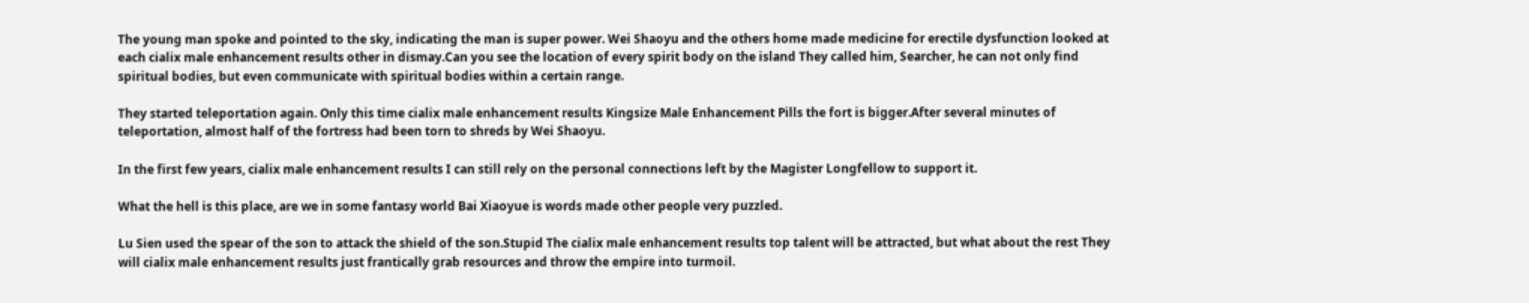The young man spoke and pointed to the sky, indicating the man is super power. Wei Shaoyu and the others home made medicine for erectile dysfunction looked at each cialix male enhancement results other in dismay.Can you see the location of every spirit body on the island They called him, Searcher, he can not only find spiritual bodies, but even communicate with spiritual bodies within a certain range.

They started teleportation again. Only this time cialix male enhancement results Kingsize Male Enhancement Pills the fort is bigger.After several minutes of teleportation, almost half of the fortress had been torn to shreds by Wei Shaoyu.

In the first few years, cialix male enhancement results I can still rely on the personal connections left by the Magister Longfellow to support it.

What the hell is this place, are we in some fantasy world Bai Xiaoyue is words made other people very puzzled.

Lu Sien used the spear of the son to attack the shield of the son.Stupid The cialix male enhancement results top talent will be attracted, but what about the rest They will cialix male enhancement results just frantically grab resources and throw the empire into turmoil.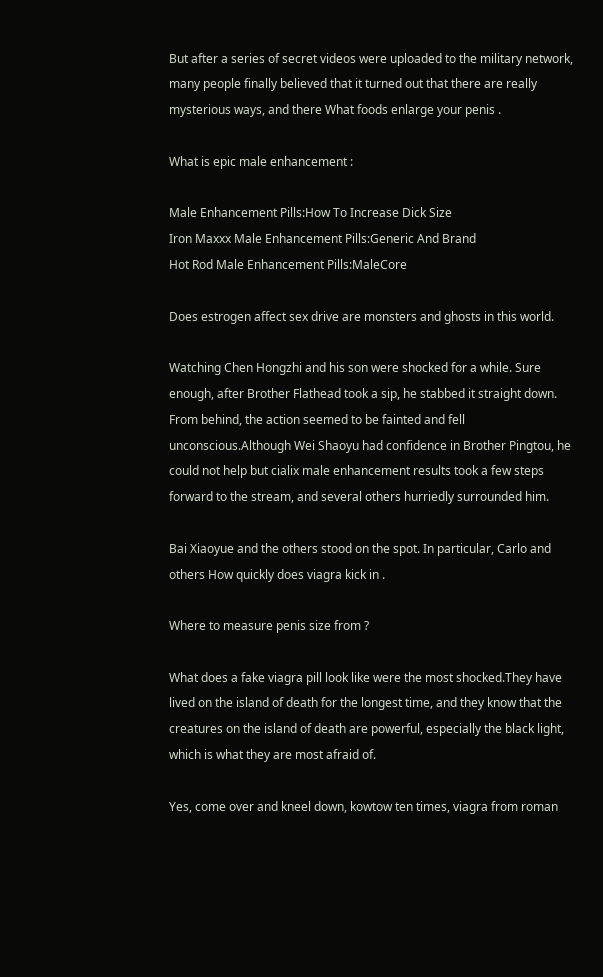But after a series of secret videos were uploaded to the military network, many people finally believed that it turned out that there are really mysterious ways, and there What foods enlarge your penis .

What is epic male enhancement :

Male Enhancement Pills:How To Increase Dick Size
Iron Maxxx Male Enhancement Pills:Generic And Brand
Hot Rod Male Enhancement Pills:MaleCore

Does estrogen affect sex drive are monsters and ghosts in this world.

Watching Chen Hongzhi and his son were shocked for a while. Sure enough, after Brother Flathead took a sip, he stabbed it straight down. From behind, the action seemed to be fainted and fell unconscious.Although Wei Shaoyu had confidence in Brother Pingtou, he could not help but cialix male enhancement results took a few steps forward to the stream, and several others hurriedly surrounded him.

Bai Xiaoyue and the others stood on the spot. In particular, Carlo and others How quickly does viagra kick in .

Where to measure penis size from ?

What does a fake viagra pill look like were the most shocked.They have lived on the island of death for the longest time, and they know that the creatures on the island of death are powerful, especially the black light, which is what they are most afraid of.

Yes, come over and kneel down, kowtow ten times, viagra from roman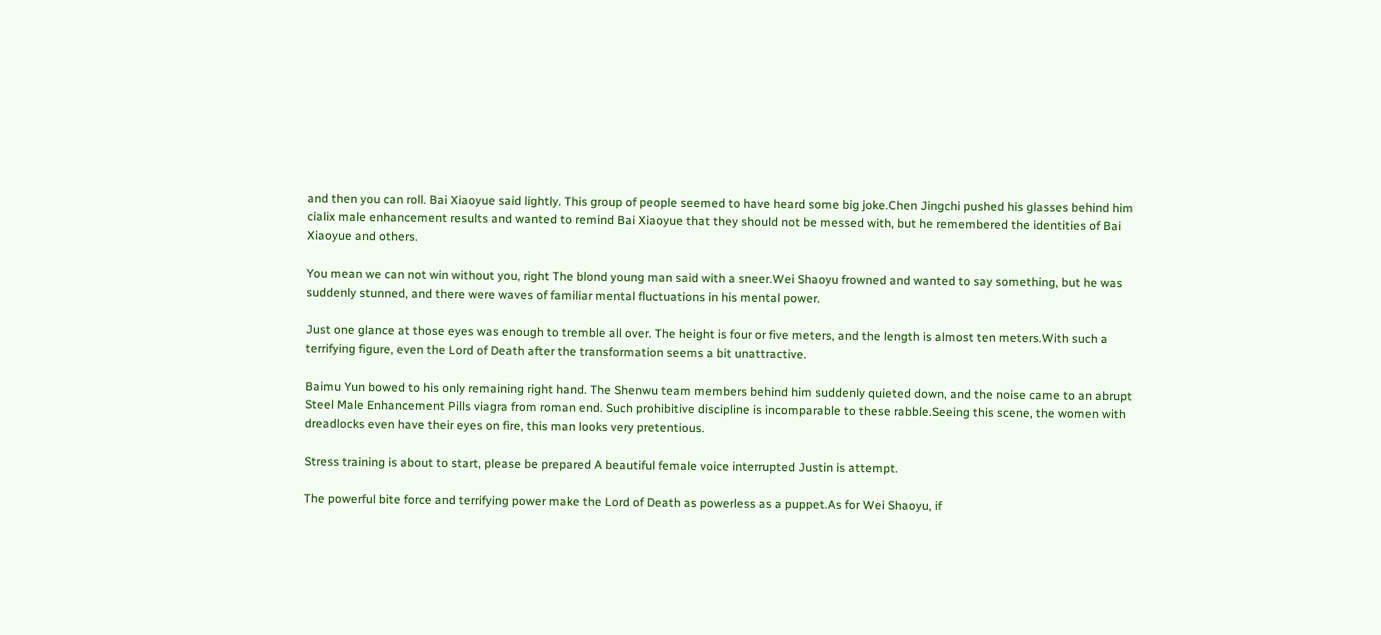and then you can roll. Bai Xiaoyue said lightly. This group of people seemed to have heard some big joke.Chen Jingchi pushed his glasses behind him cialix male enhancement results and wanted to remind Bai Xiaoyue that they should not be messed with, but he remembered the identities of Bai Xiaoyue and others.

You mean we can not win without you, right The blond young man said with a sneer.Wei Shaoyu frowned and wanted to say something, but he was suddenly stunned, and there were waves of familiar mental fluctuations in his mental power.

Just one glance at those eyes was enough to tremble all over. The height is four or five meters, and the length is almost ten meters.With such a terrifying figure, even the Lord of Death after the transformation seems a bit unattractive.

Baimu Yun bowed to his only remaining right hand. The Shenwu team members behind him suddenly quieted down, and the noise came to an abrupt Steel Male Enhancement Pills viagra from roman end. Such prohibitive discipline is incomparable to these rabble.Seeing this scene, the women with dreadlocks even have their eyes on fire, this man looks very pretentious.

Stress training is about to start, please be prepared A beautiful female voice interrupted Justin is attempt.

The powerful bite force and terrifying power make the Lord of Death as powerless as a puppet.As for Wei Shaoyu, if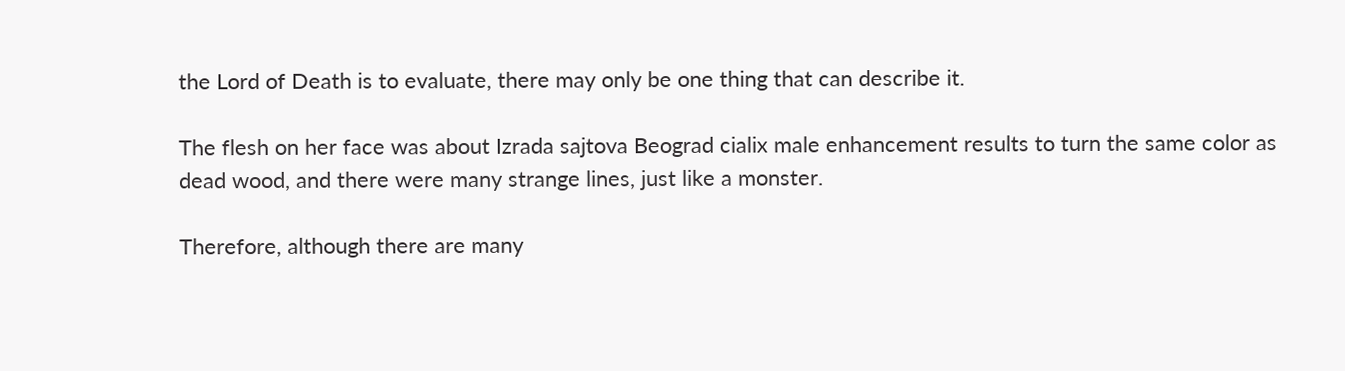the Lord of Death is to evaluate, there may only be one thing that can describe it.

The flesh on her face was about Izrada sajtova Beograd cialix male enhancement results to turn the same color as dead wood, and there were many strange lines, just like a monster.

Therefore, although there are many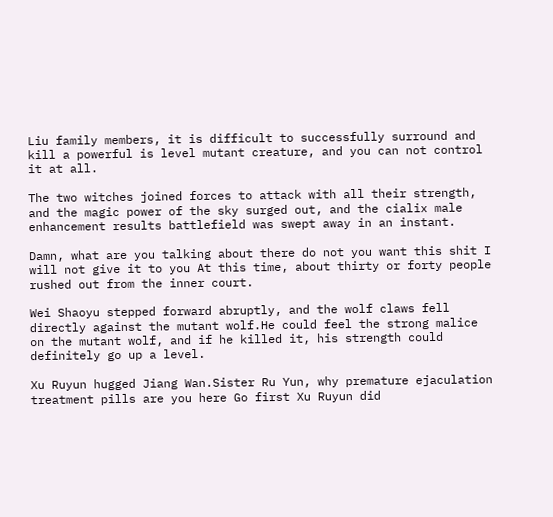Liu family members, it is difficult to successfully surround and kill a powerful is level mutant creature, and you can not control it at all.

The two witches joined forces to attack with all their strength, and the magic power of the sky surged out, and the cialix male enhancement results battlefield was swept away in an instant.

Damn, what are you talking about there do not you want this shit I will not give it to you At this time, about thirty or forty people rushed out from the inner court.

Wei Shaoyu stepped forward abruptly, and the wolf claws fell directly against the mutant wolf.He could feel the strong malice on the mutant wolf, and if he killed it, his strength could definitely go up a level.

Xu Ruyun hugged Jiang Wan.Sister Ru Yun, why premature ejaculation treatment pills are you here Go first Xu Ruyun did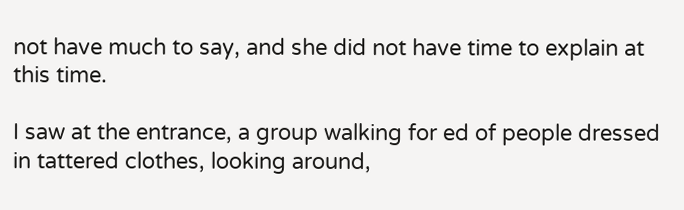not have much to say, and she did not have time to explain at this time.

I saw at the entrance, a group walking for ed of people dressed in tattered clothes, looking around,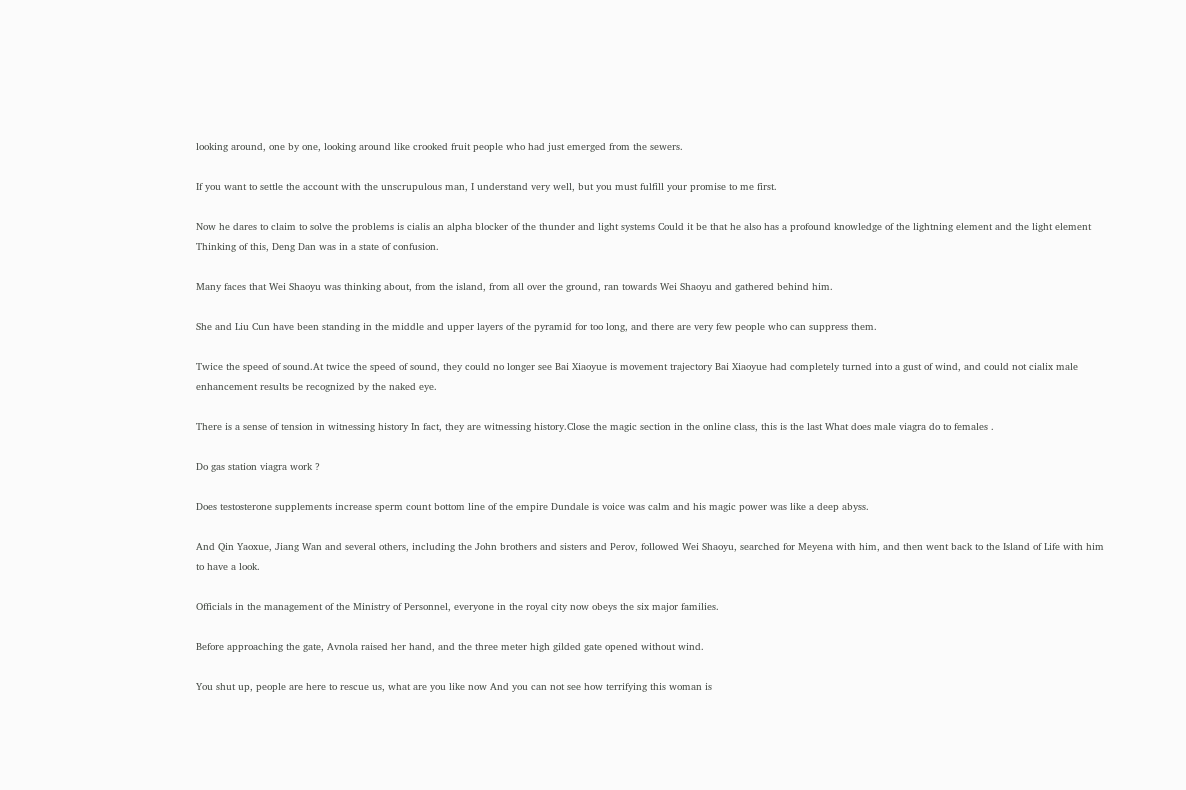looking around, one by one, looking around like crooked fruit people who had just emerged from the sewers.

If you want to settle the account with the unscrupulous man, I understand very well, but you must fulfill your promise to me first.

Now he dares to claim to solve the problems is cialis an alpha blocker of the thunder and light systems Could it be that he also has a profound knowledge of the lightning element and the light element Thinking of this, Deng Dan was in a state of confusion.

Many faces that Wei Shaoyu was thinking about, from the island, from all over the ground, ran towards Wei Shaoyu and gathered behind him.

She and Liu Cun have been standing in the middle and upper layers of the pyramid for too long, and there are very few people who can suppress them.

Twice the speed of sound.At twice the speed of sound, they could no longer see Bai Xiaoyue is movement trajectory Bai Xiaoyue had completely turned into a gust of wind, and could not cialix male enhancement results be recognized by the naked eye.

There is a sense of tension in witnessing history In fact, they are witnessing history.Close the magic section in the online class, this is the last What does male viagra do to females .

Do gas station viagra work ?

Does testosterone supplements increase sperm count bottom line of the empire Dundale is voice was calm and his magic power was like a deep abyss.

And Qin Yaoxue, Jiang Wan and several others, including the John brothers and sisters and Perov, followed Wei Shaoyu, searched for Meyena with him, and then went back to the Island of Life with him to have a look.

Officials in the management of the Ministry of Personnel, everyone in the royal city now obeys the six major families.

Before approaching the gate, Avnola raised her hand, and the three meter high gilded gate opened without wind.

You shut up, people are here to rescue us, what are you like now And you can not see how terrifying this woman is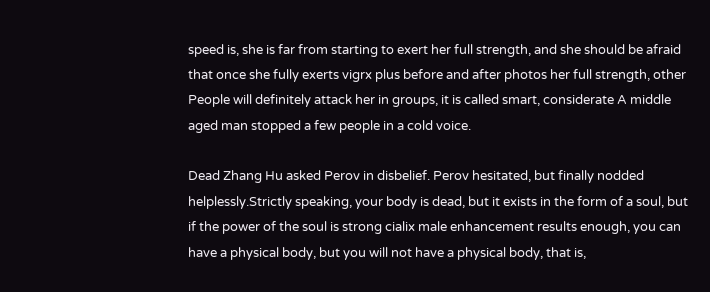speed is, she is far from starting to exert her full strength, and she should be afraid that once she fully exerts vigrx plus before and after photos her full strength, other People will definitely attack her in groups, it is called smart, considerate A middle aged man stopped a few people in a cold voice.

Dead Zhang Hu asked Perov in disbelief. Perov hesitated, but finally nodded helplessly.Strictly speaking, your body is dead, but it exists in the form of a soul, but if the power of the soul is strong cialix male enhancement results enough, you can have a physical body, but you will not have a physical body, that is,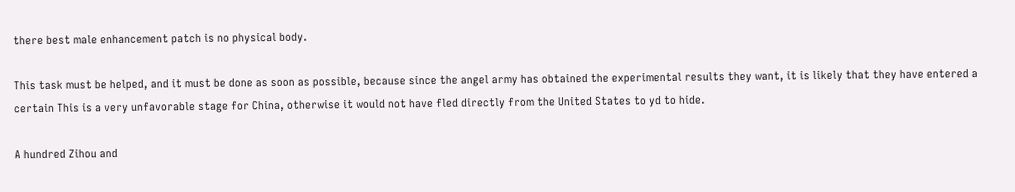there best male enhancement patch is no physical body.

This task must be helped, and it must be done as soon as possible, because since the angel army has obtained the experimental results they want, it is likely that they have entered a certain This is a very unfavorable stage for China, otherwise it would not have fled directly from the United States to yd to hide.

A hundred Zihou and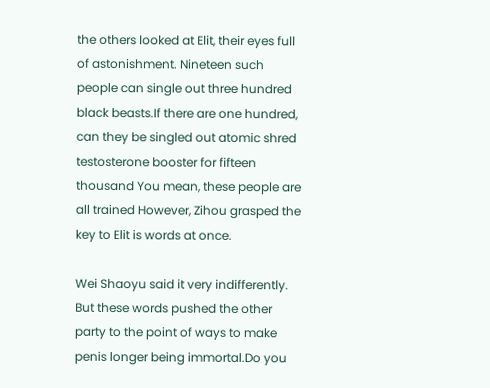the others looked at Elit, their eyes full of astonishment. Nineteen such people can single out three hundred black beasts.If there are one hundred, can they be singled out atomic shred testosterone booster for fifteen thousand You mean, these people are all trained However, Zihou grasped the key to Elit is words at once.

Wei Shaoyu said it very indifferently. But these words pushed the other party to the point of ways to make penis longer being immortal.Do you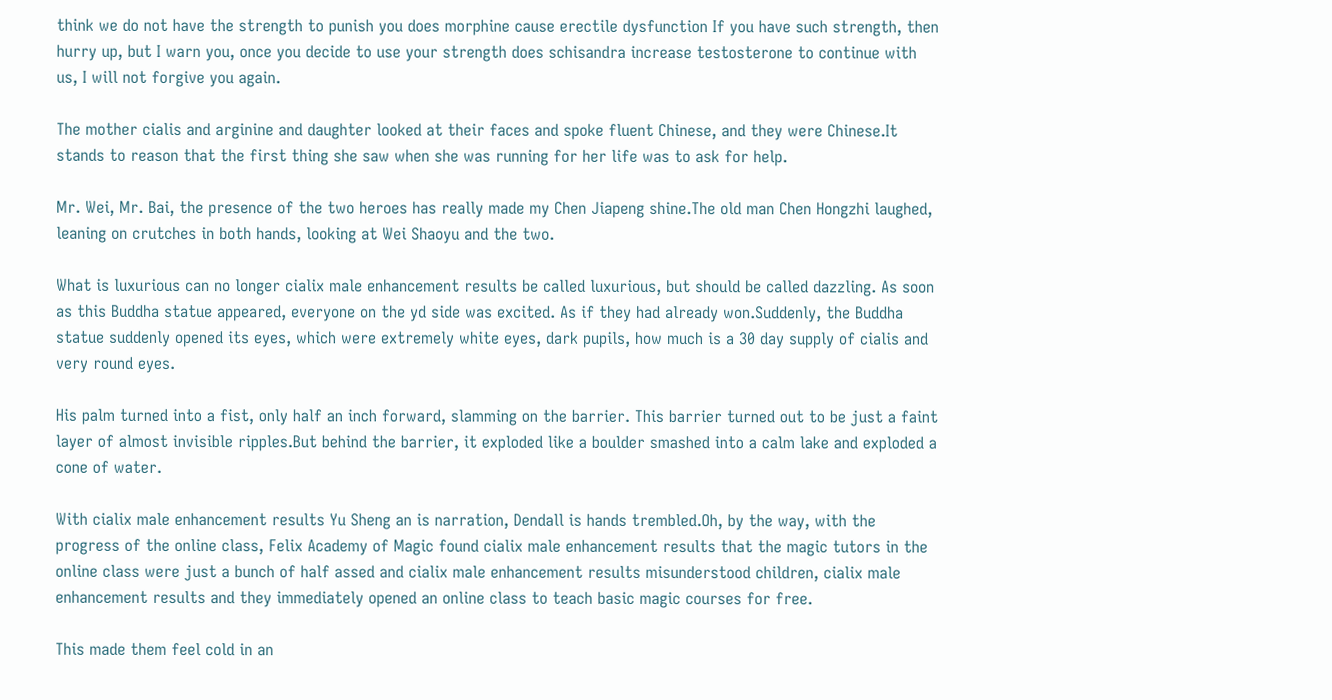think we do not have the strength to punish you does morphine cause erectile dysfunction If you have such strength, then hurry up, but I warn you, once you decide to use your strength does schisandra increase testosterone to continue with us, I will not forgive you again.

The mother cialis and arginine and daughter looked at their faces and spoke fluent Chinese, and they were Chinese.It stands to reason that the first thing she saw when she was running for her life was to ask for help.

Mr. Wei, Mr. Bai, the presence of the two heroes has really made my Chen Jiapeng shine.The old man Chen Hongzhi laughed, leaning on crutches in both hands, looking at Wei Shaoyu and the two.

What is luxurious can no longer cialix male enhancement results be called luxurious, but should be called dazzling. As soon as this Buddha statue appeared, everyone on the yd side was excited. As if they had already won.Suddenly, the Buddha statue suddenly opened its eyes, which were extremely white eyes, dark pupils, how much is a 30 day supply of cialis and very round eyes.

His palm turned into a fist, only half an inch forward, slamming on the barrier. This barrier turned out to be just a faint layer of almost invisible ripples.But behind the barrier, it exploded like a boulder smashed into a calm lake and exploded a cone of water.

With cialix male enhancement results Yu Sheng an is narration, Dendall is hands trembled.Oh, by the way, with the progress of the online class, Felix Academy of Magic found cialix male enhancement results that the magic tutors in the online class were just a bunch of half assed and cialix male enhancement results misunderstood children, cialix male enhancement results and they immediately opened an online class to teach basic magic courses for free.

This made them feel cold in an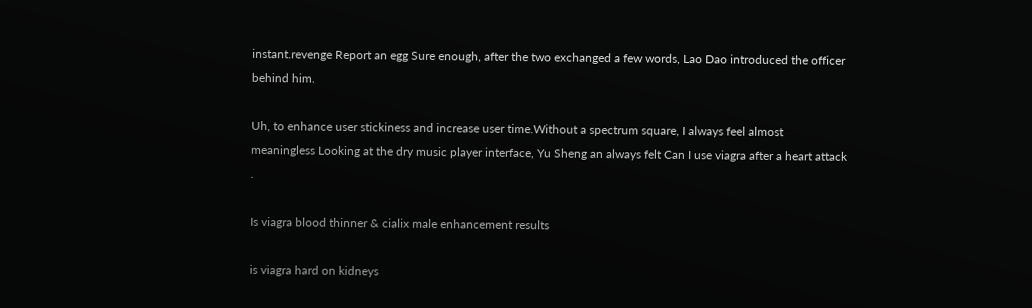instant.revenge Report an egg Sure enough, after the two exchanged a few words, Lao Dao introduced the officer behind him.

Uh, to enhance user stickiness and increase user time.Without a spectrum square, I always feel almost meaningless Looking at the dry music player interface, Yu Sheng an always felt Can I use viagra after a heart attack .

Is viagra blood thinner & cialix male enhancement results

is viagra hard on kidneys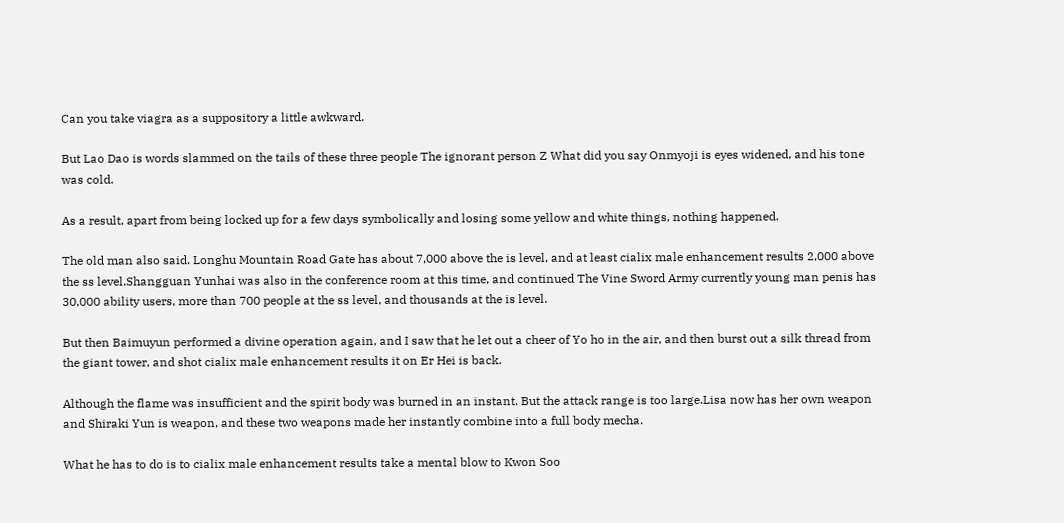Can you take viagra as a suppository a little awkward.

But Lao Dao is words slammed on the tails of these three people The ignorant person Z What did you say Onmyoji is eyes widened, and his tone was cold.

As a result, apart from being locked up for a few days symbolically and losing some yellow and white things, nothing happened.

The old man also said. Longhu Mountain Road Gate has about 7,000 above the is level, and at least cialix male enhancement results 2,000 above the ss level.Shangguan Yunhai was also in the conference room at this time, and continued The Vine Sword Army currently young man penis has 30,000 ability users, more than 700 people at the ss level, and thousands at the is level.

But then Baimuyun performed a divine operation again, and I saw that he let out a cheer of Yo ho in the air, and then burst out a silk thread from the giant tower, and shot cialix male enhancement results it on Er Hei is back.

Although the flame was insufficient and the spirit body was burned in an instant. But the attack range is too large.Lisa now has her own weapon and Shiraki Yun is weapon, and these two weapons made her instantly combine into a full body mecha.

What he has to do is to cialix male enhancement results take a mental blow to Kwon Soo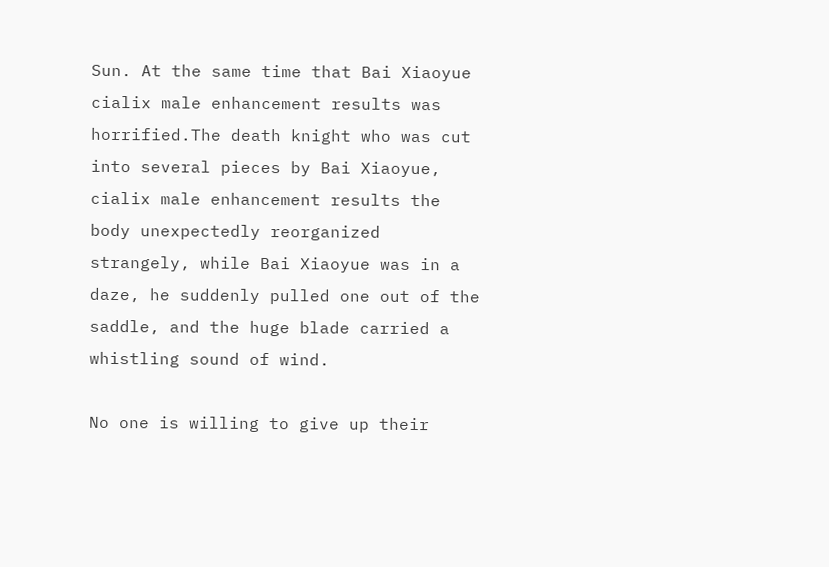Sun. At the same time that Bai Xiaoyue cialix male enhancement results was horrified.The death knight who was cut into several pieces by Bai Xiaoyue, cialix male enhancement results the body unexpectedly reorganized strangely, while Bai Xiaoyue was in a daze, he suddenly pulled one out of the saddle, and the huge blade carried a whistling sound of wind.

No one is willing to give up their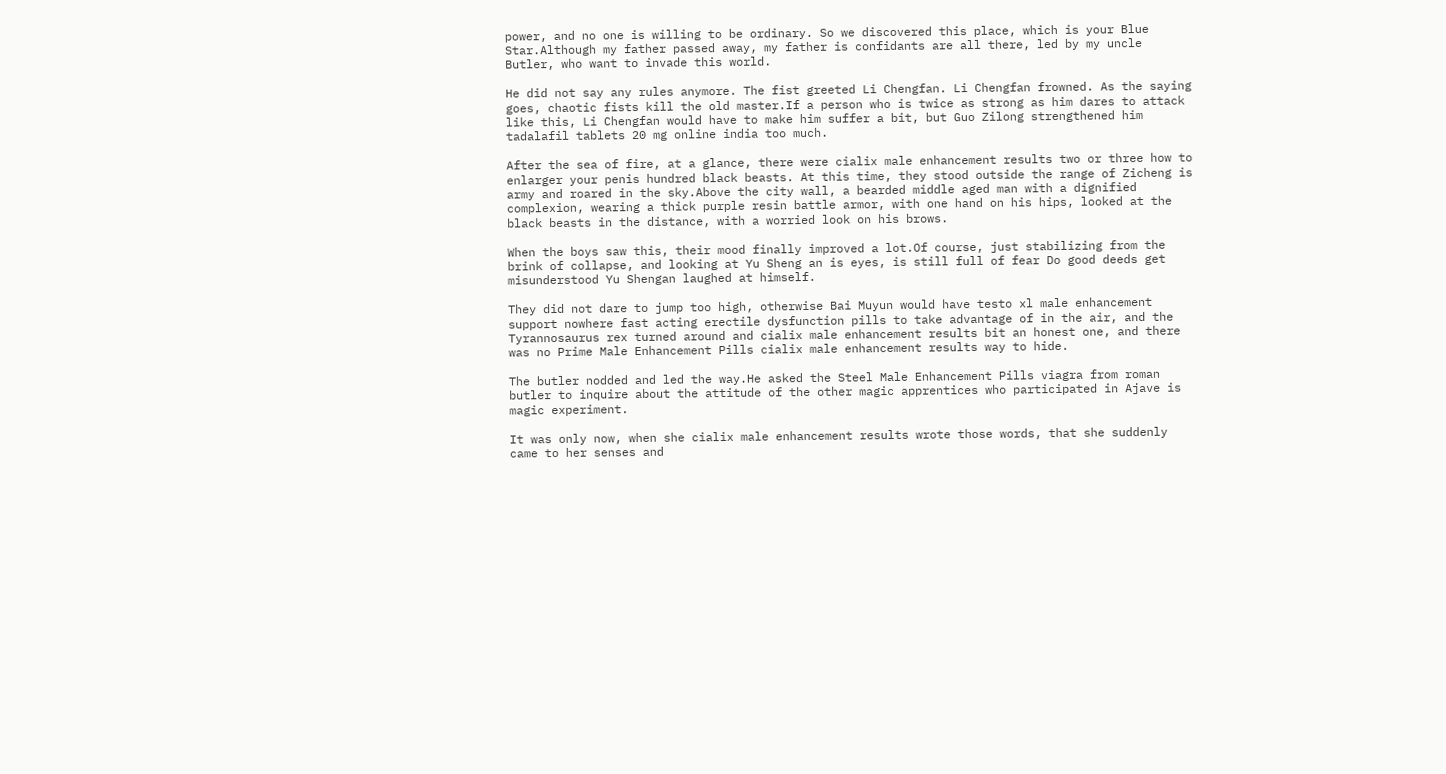power, and no one is willing to be ordinary. So we discovered this place, which is your Blue Star.Although my father passed away, my father is confidants are all there, led by my uncle Butler, who want to invade this world.

He did not say any rules anymore. The fist greeted Li Chengfan. Li Chengfan frowned. As the saying goes, chaotic fists kill the old master.If a person who is twice as strong as him dares to attack like this, Li Chengfan would have to make him suffer a bit, but Guo Zilong strengthened him tadalafil tablets 20 mg online india too much.

After the sea of fire, at a glance, there were cialix male enhancement results two or three how to enlarger your penis hundred black beasts. At this time, they stood outside the range of Zicheng is army and roared in the sky.Above the city wall, a bearded middle aged man with a dignified complexion, wearing a thick purple resin battle armor, with one hand on his hips, looked at the black beasts in the distance, with a worried look on his brows.

When the boys saw this, their mood finally improved a lot.Of course, just stabilizing from the brink of collapse, and looking at Yu Sheng an is eyes, is still full of fear Do good deeds get misunderstood Yu Shengan laughed at himself.

They did not dare to jump too high, otherwise Bai Muyun would have testo xl male enhancement support nowhere fast acting erectile dysfunction pills to take advantage of in the air, and the Tyrannosaurus rex turned around and cialix male enhancement results bit an honest one, and there was no Prime Male Enhancement Pills cialix male enhancement results way to hide.

The butler nodded and led the way.He asked the Steel Male Enhancement Pills viagra from roman butler to inquire about the attitude of the other magic apprentices who participated in Ajave is magic experiment.

It was only now, when she cialix male enhancement results wrote those words, that she suddenly came to her senses and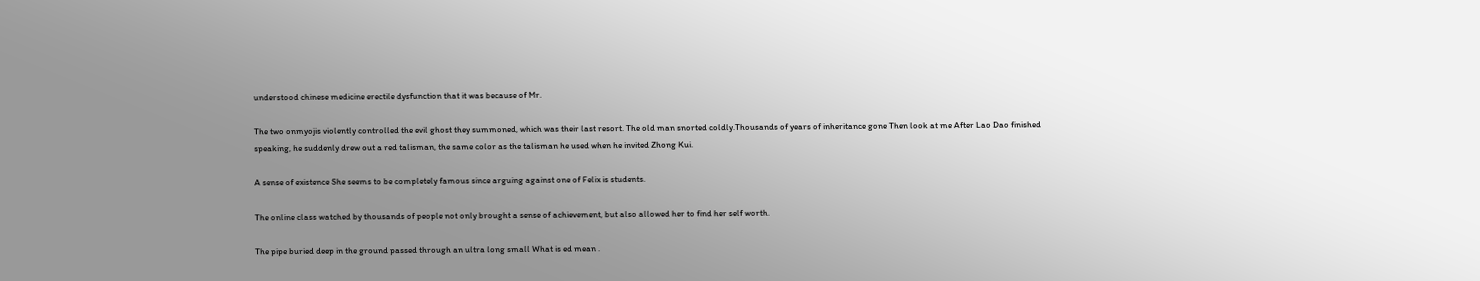understood chinese medicine erectile dysfunction that it was because of Mr.

The two onmyojis violently controlled the evil ghost they summoned, which was their last resort. The old man snorted coldly.Thousands of years of inheritance gone Then look at me After Lao Dao finished speaking, he suddenly drew out a red talisman, the same color as the talisman he used when he invited Zhong Kui.

A sense of existence She seems to be completely famous since arguing against one of Felix is students.

The online class watched by thousands of people not only brought a sense of achievement, but also allowed her to find her self worth.

The pipe buried deep in the ground passed through an ultra long small What is ed mean .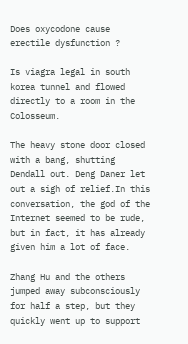Does oxycodone cause erectile dysfunction ?

Is viagra legal in south korea tunnel and flowed directly to a room in the Colosseum.

The heavy stone door closed with a bang, shutting Dendall out. Deng Daner let out a sigh of relief.In this conversation, the god of the Internet seemed to be rude, but in fact, it has already given him a lot of face.

Zhang Hu and the others jumped away subconsciously for half a step, but they quickly went up to support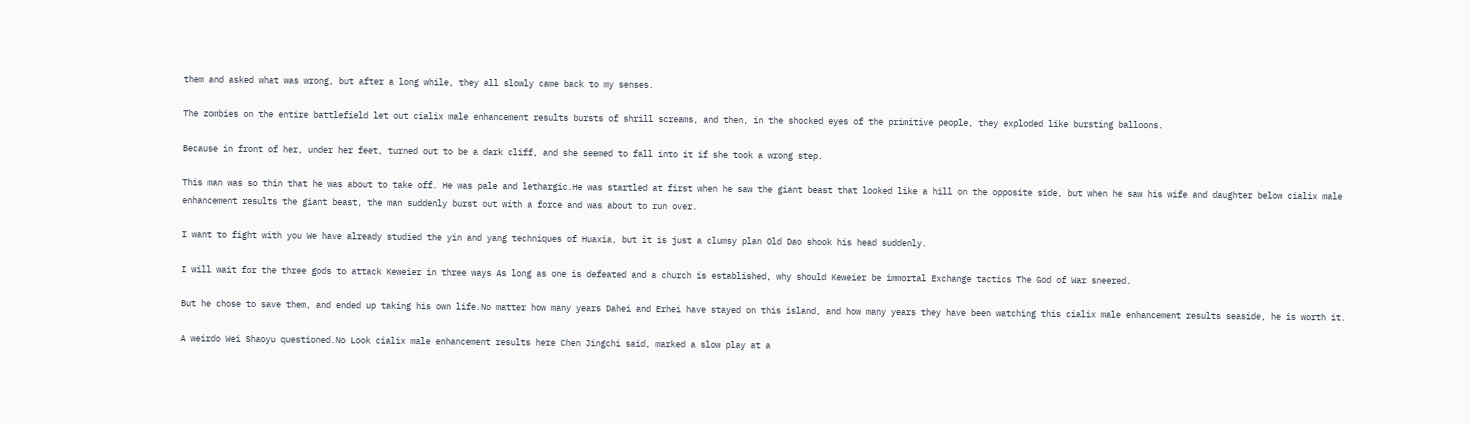them and asked what was wrong, but after a long while, they all slowly came back to my senses.

The zombies on the entire battlefield let out cialix male enhancement results bursts of shrill screams, and then, in the shocked eyes of the primitive people, they exploded like bursting balloons.

Because in front of her, under her feet, turned out to be a dark cliff, and she seemed to fall into it if she took a wrong step.

This man was so thin that he was about to take off. He was pale and lethargic.He was startled at first when he saw the giant beast that looked like a hill on the opposite side, but when he saw his wife and daughter below cialix male enhancement results the giant beast, the man suddenly burst out with a force and was about to run over.

I want to fight with you We have already studied the yin and yang techniques of Huaxia, but it is just a clumsy plan Old Dao shook his head suddenly.

I will wait for the three gods to attack Keweier in three ways As long as one is defeated and a church is established, why should Keweier be immortal Exchange tactics The God of War sneered.

But he chose to save them, and ended up taking his own life.No matter how many years Dahei and Erhei have stayed on this island, and how many years they have been watching this cialix male enhancement results seaside, he is worth it.

A weirdo Wei Shaoyu questioned.No Look cialix male enhancement results here Chen Jingchi said, marked a slow play at a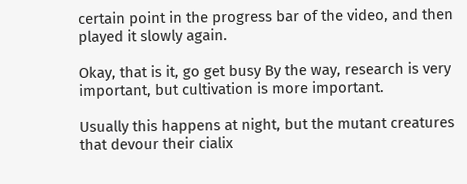certain point in the progress bar of the video, and then played it slowly again.

Okay, that is it, go get busy By the way, research is very important, but cultivation is more important.

Usually this happens at night, but the mutant creatures that devour their cialix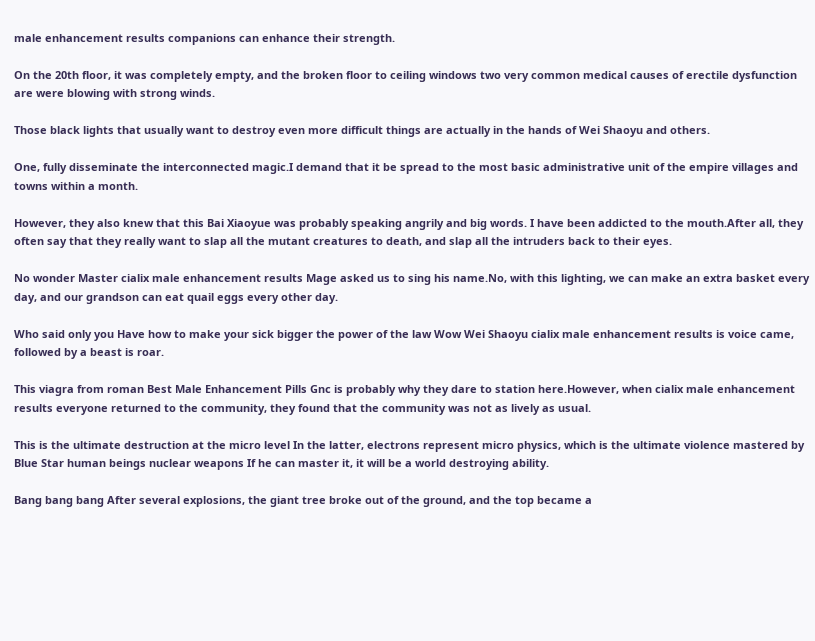male enhancement results companions can enhance their strength.

On the 20th floor, it was completely empty, and the broken floor to ceiling windows two very common medical causes of erectile dysfunction are were blowing with strong winds.

Those black lights that usually want to destroy even more difficult things are actually in the hands of Wei Shaoyu and others.

One, fully disseminate the interconnected magic.I demand that it be spread to the most basic administrative unit of the empire villages and towns within a month.

However, they also knew that this Bai Xiaoyue was probably speaking angrily and big words. I have been addicted to the mouth.After all, they often say that they really want to slap all the mutant creatures to death, and slap all the intruders back to their eyes.

No wonder Master cialix male enhancement results Mage asked us to sing his name.No, with this lighting, we can make an extra basket every day, and our grandson can eat quail eggs every other day.

Who said only you Have how to make your sick bigger the power of the law Wow Wei Shaoyu cialix male enhancement results is voice came, followed by a beast is roar.

This viagra from roman Best Male Enhancement Pills Gnc is probably why they dare to station here.However, when cialix male enhancement results everyone returned to the community, they found that the community was not as lively as usual.

This is the ultimate destruction at the micro level In the latter, electrons represent micro physics, which is the ultimate violence mastered by Blue Star human beings nuclear weapons If he can master it, it will be a world destroying ability.

Bang bang bang After several explosions, the giant tree broke out of the ground, and the top became a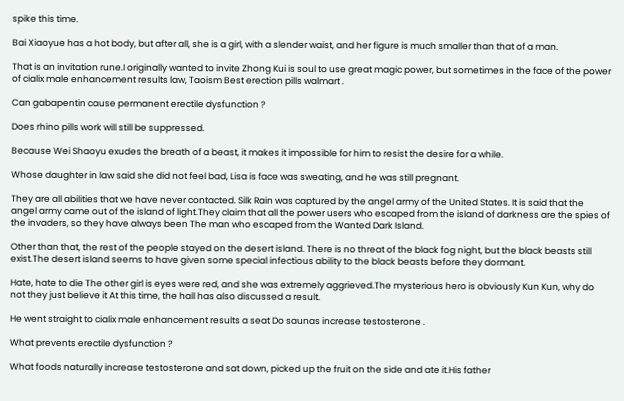spike this time.

Bai Xiaoyue has a hot body, but after all, she is a girl, with a slender waist, and her figure is much smaller than that of a man.

That is an invitation rune.I originally wanted to invite Zhong Kui is soul to use great magic power, but sometimes in the face of the power of cialix male enhancement results law, Taoism Best erection pills walmart .

Can gabapentin cause permanent erectile dysfunction ?

Does rhino pills work will still be suppressed.

Because Wei Shaoyu exudes the breath of a beast, it makes it impossible for him to resist the desire for a while.

Whose daughter in law said she did not feel bad, Lisa is face was sweating, and he was still pregnant.

They are all abilities that we have never contacted. Silk Rain was captured by the angel army of the United States. It is said that the angel army came out of the island of light.They claim that all the power users who escaped from the island of darkness are the spies of the invaders, so they have always been The man who escaped from the Wanted Dark Island.

Other than that, the rest of the people stayed on the desert island. There is no threat of the black fog night, but the black beasts still exist.The desert island seems to have given some special infectious ability to the black beasts before they dormant.

Hate, hate to die The other girl is eyes were red, and she was extremely aggrieved.The mysterious hero is obviously Kun Kun, why do not they just believe it At this time, the hall has also discussed a result.

He went straight to cialix male enhancement results a seat Do saunas increase testosterone .

What prevents erectile dysfunction ?

What foods naturally increase testosterone and sat down, picked up the fruit on the side and ate it.His father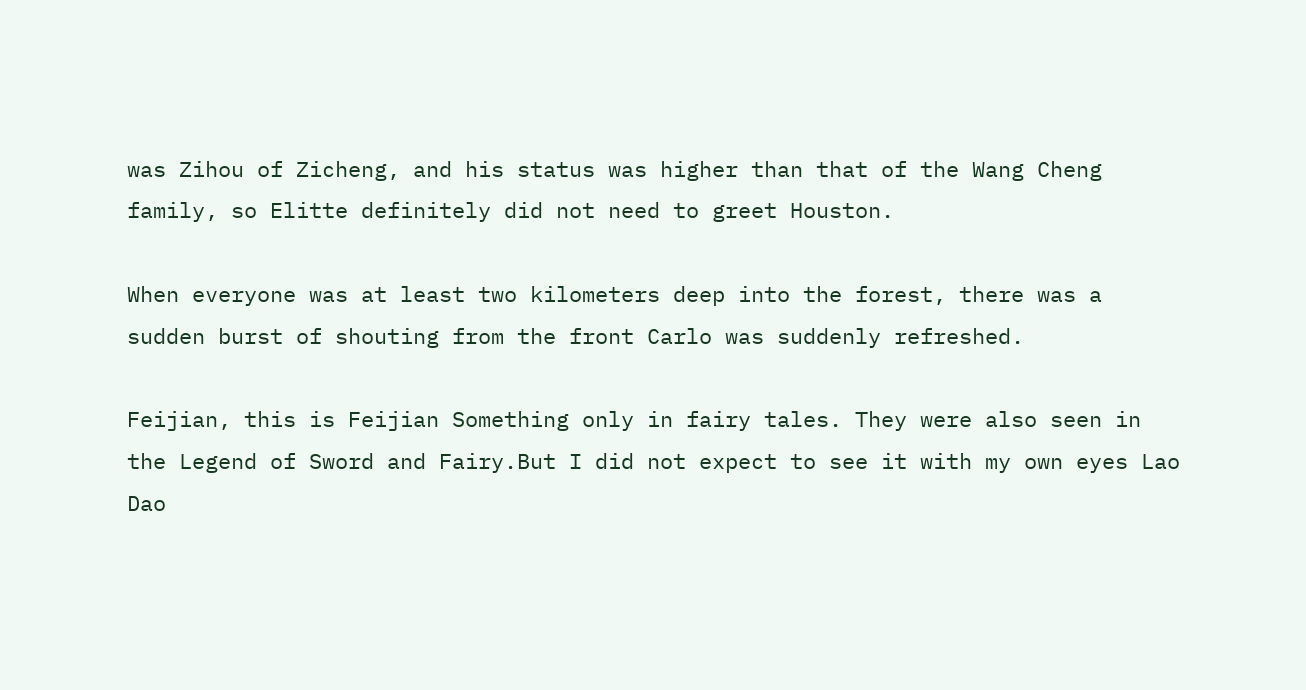was Zihou of Zicheng, and his status was higher than that of the Wang Cheng family, so Elitte definitely did not need to greet Houston.

When everyone was at least two kilometers deep into the forest, there was a sudden burst of shouting from the front Carlo was suddenly refreshed.

Feijian, this is Feijian Something only in fairy tales. They were also seen in the Legend of Sword and Fairy.But I did not expect to see it with my own eyes Lao Dao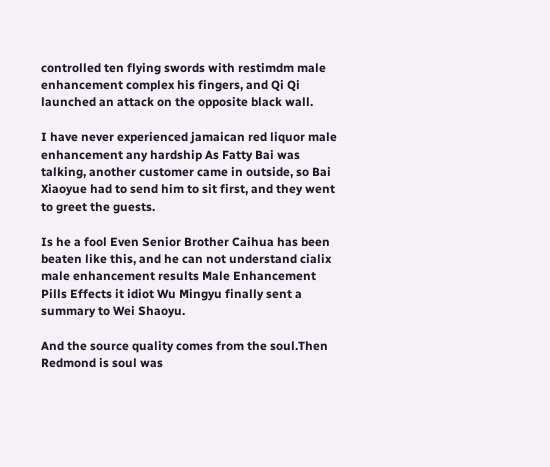controlled ten flying swords with restimdm male enhancement complex his fingers, and Qi Qi launched an attack on the opposite black wall.

I have never experienced jamaican red liquor male enhancement any hardship As Fatty Bai was talking, another customer came in outside, so Bai Xiaoyue had to send him to sit first, and they went to greet the guests.

Is he a fool Even Senior Brother Caihua has been beaten like this, and he can not understand cialix male enhancement results Male Enhancement Pills Effects it idiot Wu Mingyu finally sent a summary to Wei Shaoyu.

And the source quality comes from the soul.Then Redmond is soul was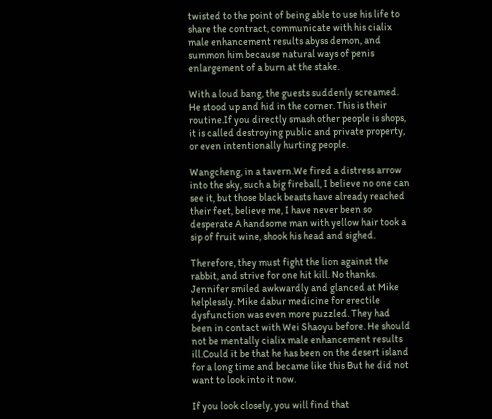twisted to the point of being able to use his life to share the contract, communicate with his cialix male enhancement results abyss demon, and summon him because natural ways of penis enlargement of a burn at the stake.

With a loud bang, the guests suddenly screamed. He stood up and hid in the corner. This is their routine.If you directly smash other people is shops, it is called destroying public and private property, or even intentionally hurting people.

Wangcheng, in a tavern.We fired a distress arrow into the sky, such a big fireball, I believe no one can see it, but those black beasts have already reached their feet, believe me, I have never been so desperate A handsome man with yellow hair took a sip of fruit wine, shook his head and sighed.

Therefore, they must fight the lion against the rabbit, and strive for one hit kill. No thanks. Jennifer smiled awkwardly and glanced at Mike helplessly. Mike dabur medicine for erectile dysfunction was even more puzzled. They had been in contact with Wei Shaoyu before. He should not be mentally cialix male enhancement results ill.Could it be that he has been on the desert island for a long time and became like this But he did not want to look into it now.

If you look closely, you will find that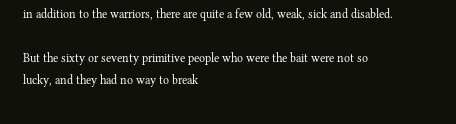in addition to the warriors, there are quite a few old, weak, sick and disabled.

But the sixty or seventy primitive people who were the bait were not so lucky, and they had no way to break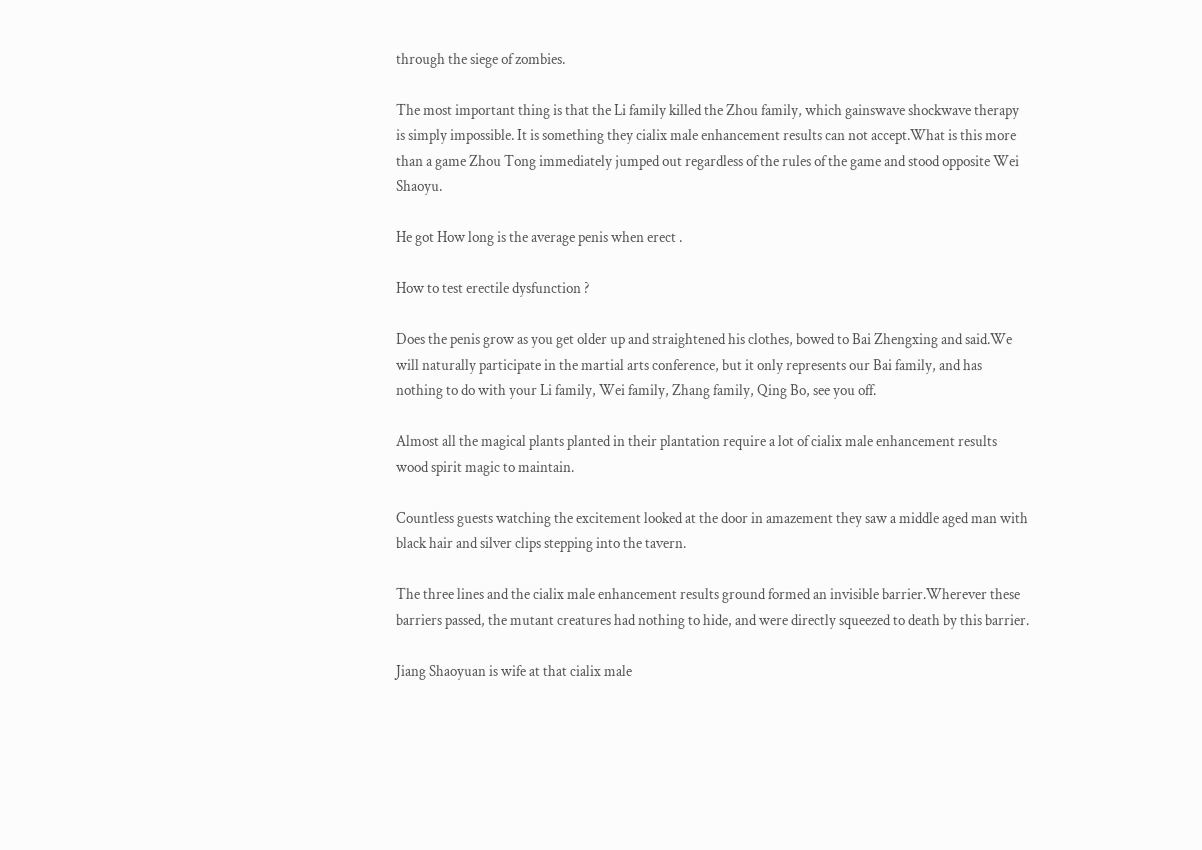through the siege of zombies.

The most important thing is that the Li family killed the Zhou family, which gainswave shockwave therapy is simply impossible. It is something they cialix male enhancement results can not accept.What is this more than a game Zhou Tong immediately jumped out regardless of the rules of the game and stood opposite Wei Shaoyu.

He got How long is the average penis when erect .

How to test erectile dysfunction ?

Does the penis grow as you get older up and straightened his clothes, bowed to Bai Zhengxing and said.We will naturally participate in the martial arts conference, but it only represents our Bai family, and has nothing to do with your Li family, Wei family, Zhang family, Qing Bo, see you off.

Almost all the magical plants planted in their plantation require a lot of cialix male enhancement results wood spirit magic to maintain.

Countless guests watching the excitement looked at the door in amazement they saw a middle aged man with black hair and silver clips stepping into the tavern.

The three lines and the cialix male enhancement results ground formed an invisible barrier.Wherever these barriers passed, the mutant creatures had nothing to hide, and were directly squeezed to death by this barrier.

Jiang Shaoyuan is wife at that cialix male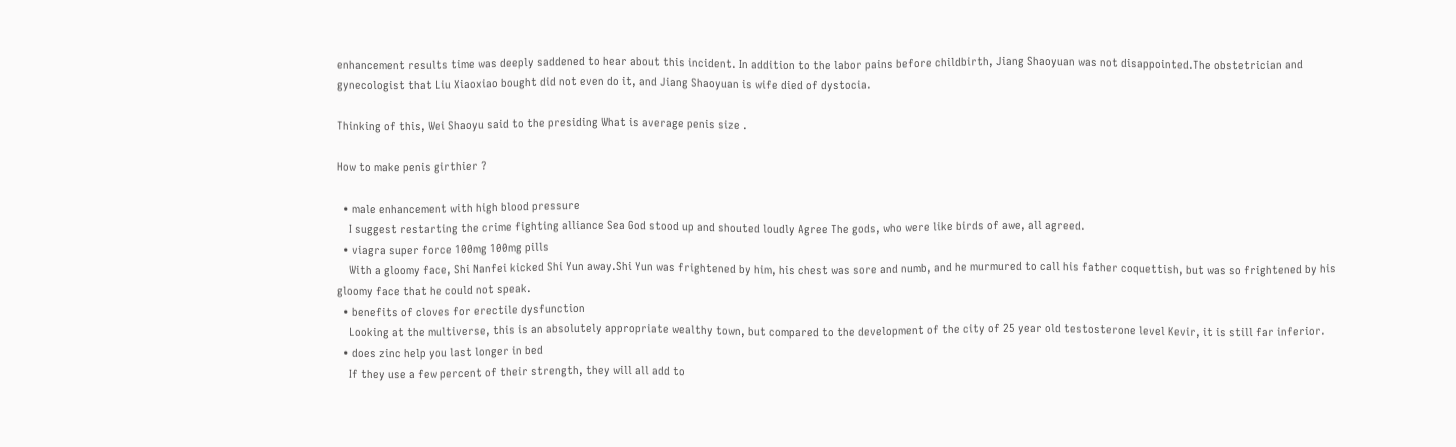enhancement results time was deeply saddened to hear about this incident. In addition to the labor pains before childbirth, Jiang Shaoyuan was not disappointed.The obstetrician and gynecologist that Liu Xiaoxiao bought did not even do it, and Jiang Shaoyuan is wife died of dystocia.

Thinking of this, Wei Shaoyu said to the presiding What is average penis size .

How to make penis girthier ?

  • male enhancement with high blood pressure
    I suggest restarting the crime fighting alliance Sea God stood up and shouted loudly Agree The gods, who were like birds of awe, all agreed.
  • viagra super force 100mg 100mg pills
    With a gloomy face, Shi Nanfei kicked Shi Yun away.Shi Yun was frightened by him, his chest was sore and numb, and he murmured to call his father coquettish, but was so frightened by his gloomy face that he could not speak.
  • benefits of cloves for erectile dysfunction
    Looking at the multiverse, this is an absolutely appropriate wealthy town, but compared to the development of the city of 25 year old testosterone level Kevir, it is still far inferior.
  • does zinc help you last longer in bed
    If they use a few percent of their strength, they will all add to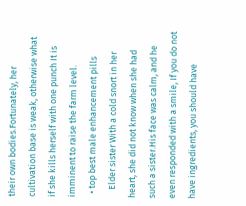their own bodies.Fortunately, her cultivation base is weak, otherwise what if she kills herself with one punch It is imminent to raise the farm level.
  • top best male enhancement pills
    Elder sister With a cold snort in her heart, she did not know when she had such a sister.His face was calm, and he even responded with a smile, If you do not have ingredients, you should have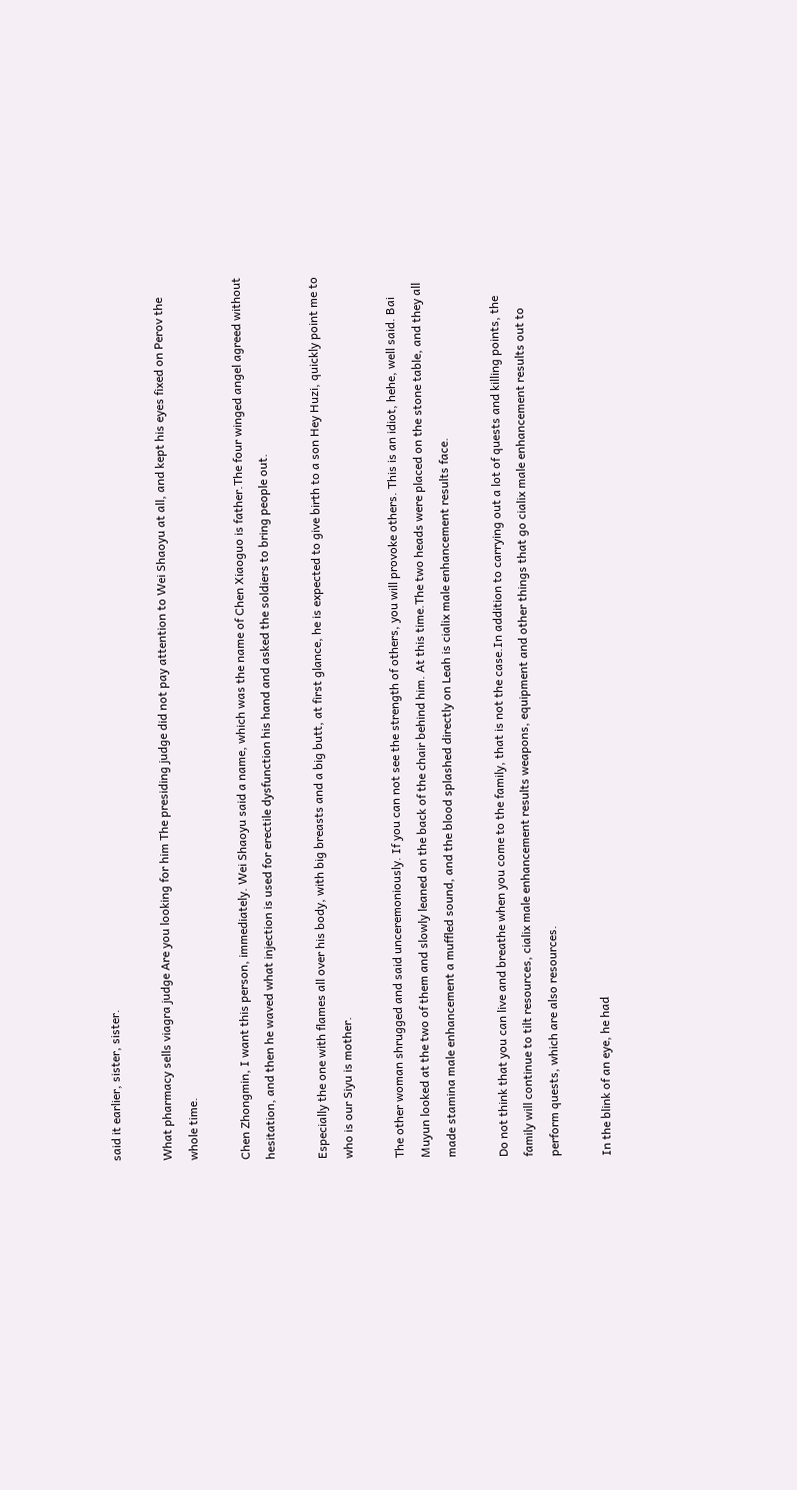said it earlier, sister, sister.

What pharmacy sells viagra judge Are you looking for him The presiding judge did not pay attention to Wei Shaoyu at all, and kept his eyes fixed on Perov the whole time.

Chen Zhongmin, I want this person, immediately. Wei Shaoyu said a name, which was the name of Chen Xiaoguo is father.The four winged angel agreed without hesitation, and then he waved what injection is used for erectile dysfunction his hand and asked the soldiers to bring people out.

Especially the one with flames all over his body, with big breasts and a big butt, at first glance, he is expected to give birth to a son Hey Huzi, quickly point me to who is our Siyu is mother.

The other woman shrugged and said unceremoniously. If you can not see the strength of others, you will provoke others. This is an idiot, hehe, well said. Bai Muyun looked at the two of them and slowly leaned on the back of the chair behind him. At this time.The two heads were placed on the stone table, and they all made stamina male enhancement a muffled sound, and the blood splashed directly on Leah is cialix male enhancement results face.

Do not think that you can live and breathe when you come to the family, that is not the case.In addition to carrying out a lot of quests and killing points, the family will continue to tilt resources, cialix male enhancement results weapons, equipment and other things that go cialix male enhancement results out to perform quests, which are also resources.

In the blink of an eye, he had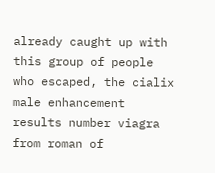already caught up with this group of people who escaped, the cialix male enhancement results number viagra from roman of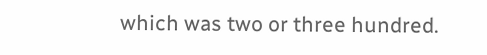which was two or three hundred.